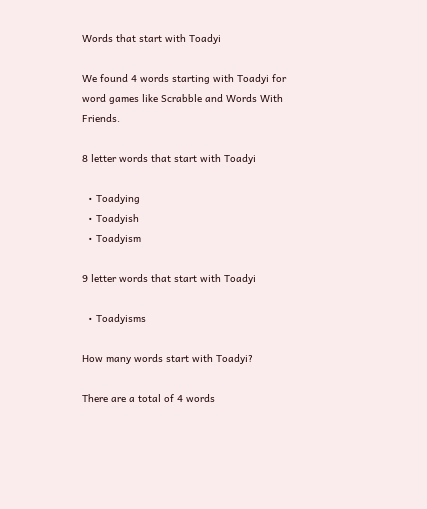Words that start with Toadyi

We found 4 words starting with Toadyi for word games like Scrabble and Words With Friends.

8 letter words that start with Toadyi

  • Toadying
  • Toadyish
  • Toadyism

9 letter words that start with Toadyi

  • Toadyisms

How many words start with Toadyi?

There are a total of 4 words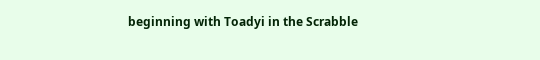beginning with Toadyi in the Scrabble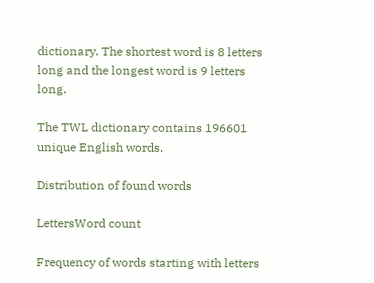dictionary. The shortest word is 8 letters long and the longest word is 9 letters long.

The TWL dictionary contains 196601 unique English words.

Distribution of found words

LettersWord count

Frequency of words starting with letters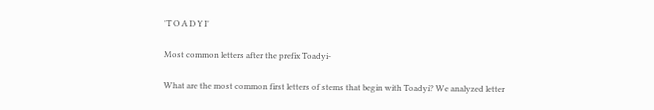'T O A D Y I'

Most common letters after the prefix Toadyi-

What are the most common first letters of stems that begin with Toadyi? We analyzed letter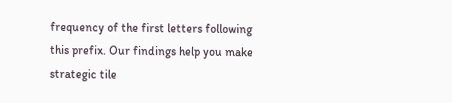frequency of the first letters following this prefix. Our findings help you make strategic tile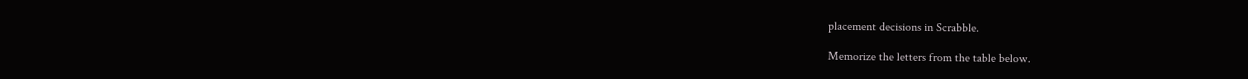placement decisions in Scrabble.

Memorize the letters from the table below.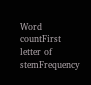Word countFirst letter of stemFrequency